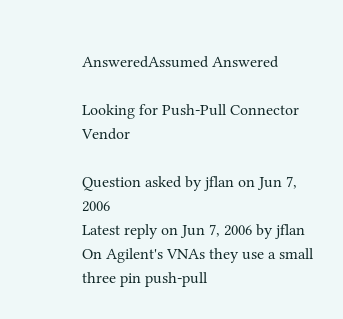AnsweredAssumed Answered

Looking for Push-Pull Connector Vendor

Question asked by jflan on Jun 7, 2006
Latest reply on Jun 7, 2006 by jflan
On Agilent's VNAs they use a small three pin push-pull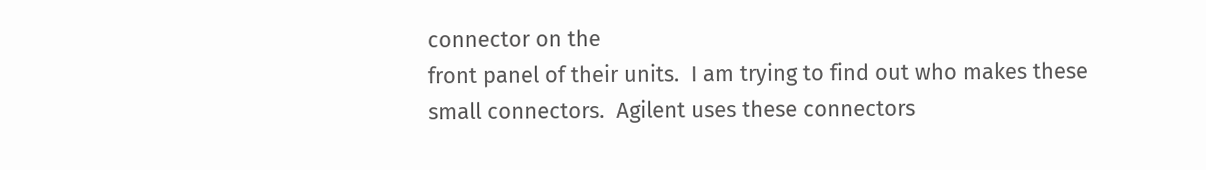connector on the
front panel of their units.  I am trying to find out who makes these small connectors.  Agilent uses these connectors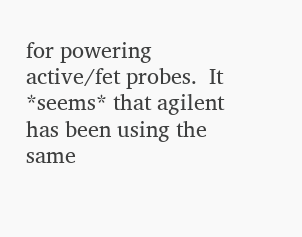for powering active/fet probes.  It *seems* that agilent has been using the same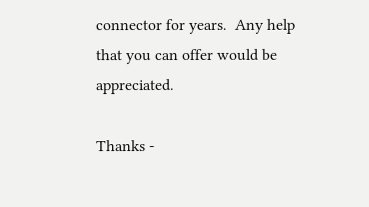connector for years.  Any help that you can offer would be appreciated.

Thanks -